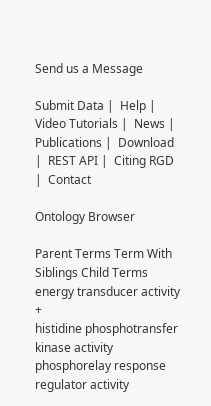Send us a Message

Submit Data |  Help |  Video Tutorials |  News |  Publications |  Download |  REST API |  Citing RGD |  Contact

Ontology Browser

Parent Terms Term With Siblings Child Terms
energy transducer activity +
histidine phosphotransfer kinase activity
phosphorelay response regulator activity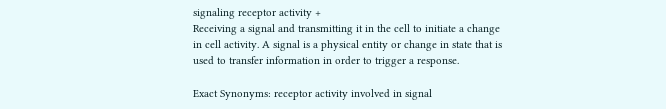signaling receptor activity +
Receiving a signal and transmitting it in the cell to initiate a change in cell activity. A signal is a physical entity or change in state that is used to transfer information in order to trigger a response.

Exact Synonyms: receptor activity involved in signal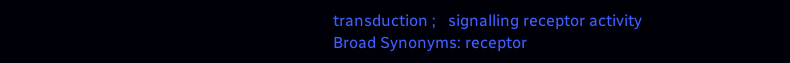transduction ;   signalling receptor activity
Broad Synonyms: receptor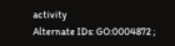activity
Alternate IDs: GO:0004872 ;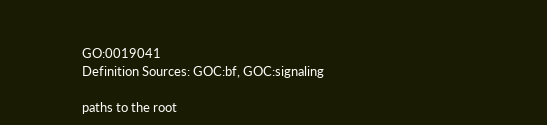GO:0019041
Definition Sources: GOC:bf, GOC:signaling

paths to the root